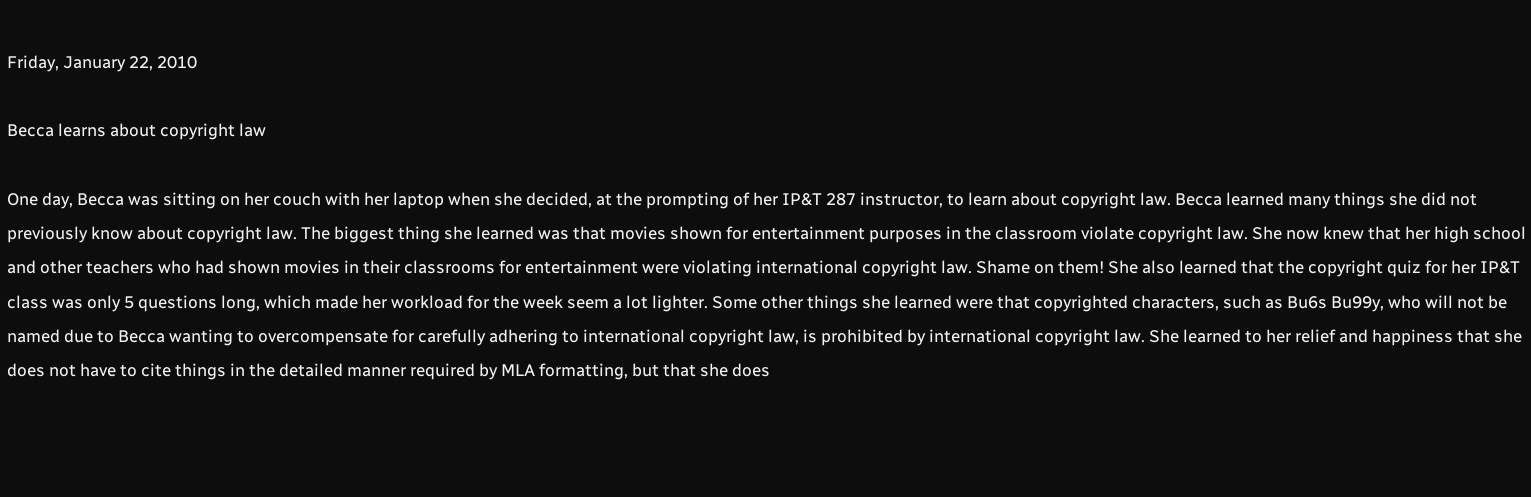Friday, January 22, 2010

Becca learns about copyright law

One day, Becca was sitting on her couch with her laptop when she decided, at the prompting of her IP&T 287 instructor, to learn about copyright law. Becca learned many things she did not previously know about copyright law. The biggest thing she learned was that movies shown for entertainment purposes in the classroom violate copyright law. She now knew that her high school and other teachers who had shown movies in their classrooms for entertainment were violating international copyright law. Shame on them! She also learned that the copyright quiz for her IP&T class was only 5 questions long, which made her workload for the week seem a lot lighter. Some other things she learned were that copyrighted characters, such as Bu6s Bu99y, who will not be named due to Becca wanting to overcompensate for carefully adhering to international copyright law, is prohibited by international copyright law. She learned to her relief and happiness that she does not have to cite things in the detailed manner required by MLA formatting, but that she does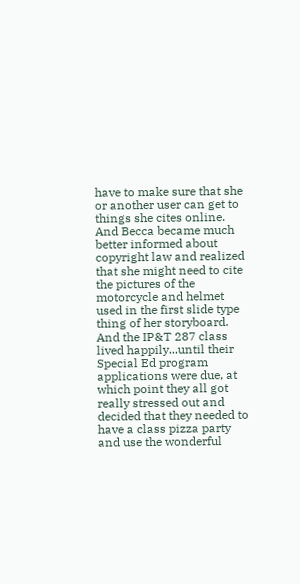have to make sure that she or another user can get to things she cites online. And Becca became much better informed about copyright law and realized that she might need to cite the pictures of the motorcycle and helmet used in the first slide type thing of her storyboard. And the IP&T 287 class lived happily...until their Special Ed program applications were due, at which point they all got really stressed out and decided that they needed to have a class pizza party and use the wonderful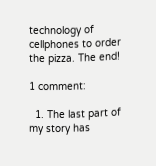technology of cellphones to order the pizza. The end!

1 comment:

  1. The last part of my story has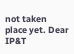not taken place yet. Dear IP&T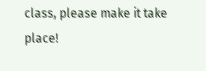class, please make it take place!